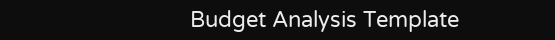Budget Analysis Template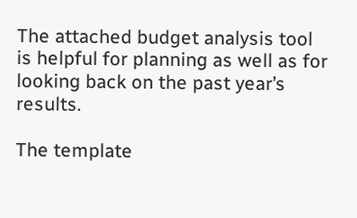The attached budget analysis tool is helpful for planning as well as for looking back on the past year’s results.

The template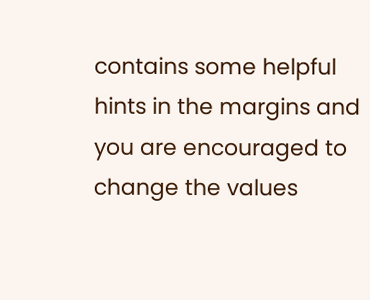contains some helpful hints in the margins and you are encouraged to change the values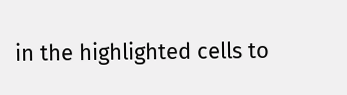in the highlighted cells to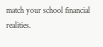match your school financial realities.